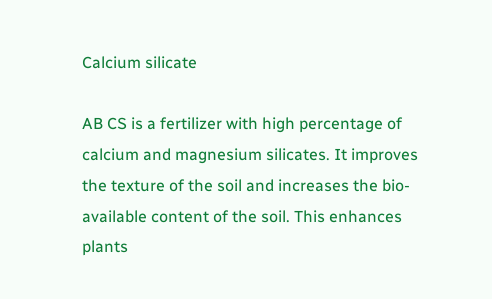Calcium silicate

AB CS is a fertilizer with high percentage of calcium and magnesium silicates. It improves the texture of the soil and increases the bio-available content of the soil. This enhances plants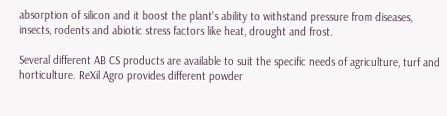absorption of silicon and it boost the plant's ability to withstand pressure from diseases, insects, rodents and abiotic stress factors like heat, drought and frost.

Several different AB CS products are available to suit the specific needs of agriculture, turf and horticulture. ReXil Agro provides different powder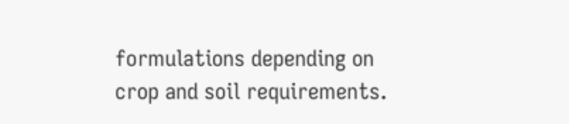formulations depending on crop and soil requirements.